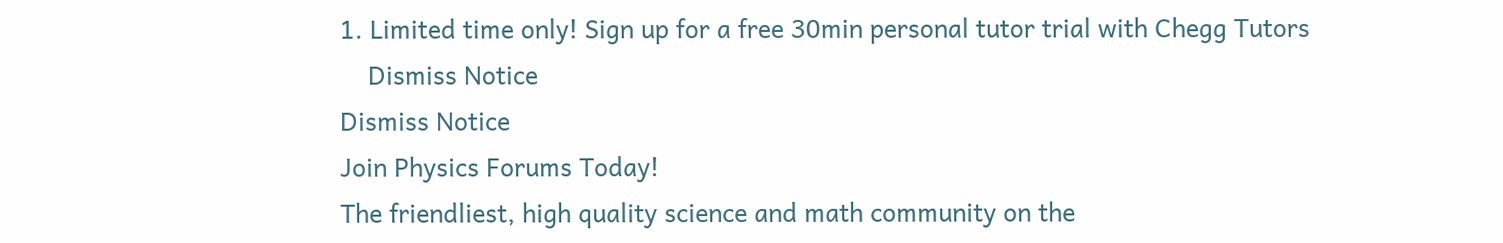1. Limited time only! Sign up for a free 30min personal tutor trial with Chegg Tutors
    Dismiss Notice
Dismiss Notice
Join Physics Forums Today!
The friendliest, high quality science and math community on the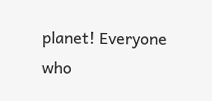planet! Everyone who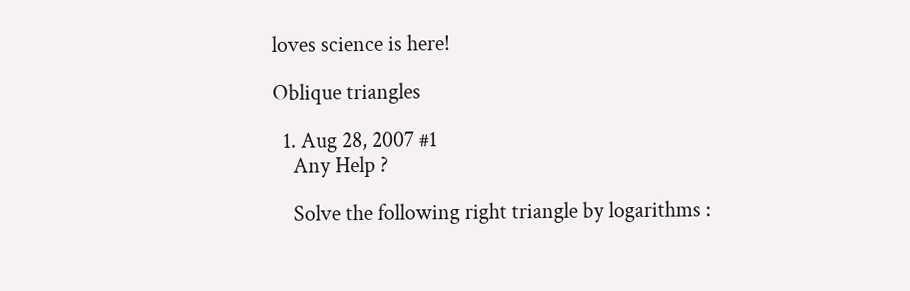loves science is here!

Oblique triangles

  1. Aug 28, 2007 #1
    Any Help ?

    Solve the following right triangle by logarithms :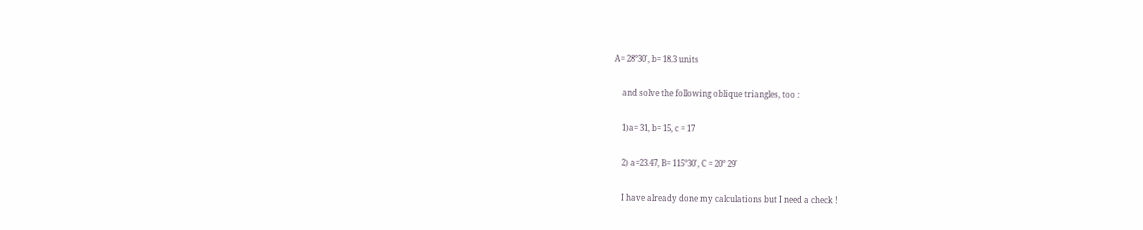A= 28°30', b= 18.3 units

    and solve the following oblique triangles, too :

    1)a= 31, b= 15, c = 17

    2) a=23.47, B= 115°30', C = 20° 29'

    I have already done my calculations but I need a check !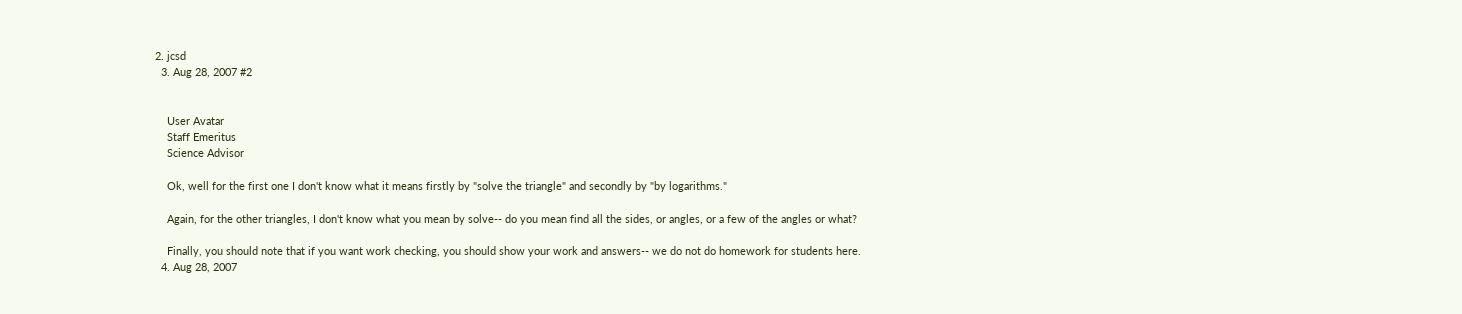2. jcsd
  3. Aug 28, 2007 #2


    User Avatar
    Staff Emeritus
    Science Advisor

    Ok, well for the first one I don't know what it means firstly by "solve the triangle" and secondly by "by logarithms."

    Again, for the other triangles, I don't know what you mean by solve-- do you mean find all the sides, or angles, or a few of the angles or what?

    Finally, you should note that if you want work checking, you should show your work and answers-- we do not do homework for students here.
  4. Aug 28, 2007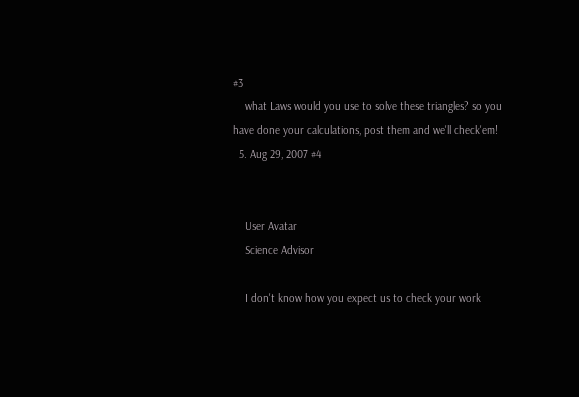#3
    what Laws would you use to solve these triangles? so you have done your calculations, post them and we'll check'em!
  5. Aug 29, 2007 #4


    User Avatar
    Science Advisor

    I don't know how you expect us to check your work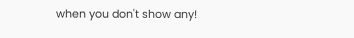when you don't show any!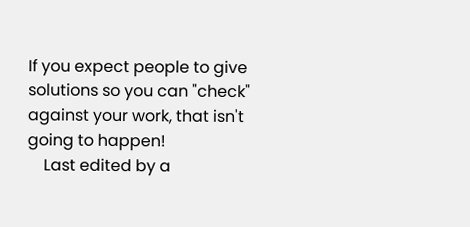If you expect people to give solutions so you can "check" against your work, that isn't going to happen!
    Last edited by a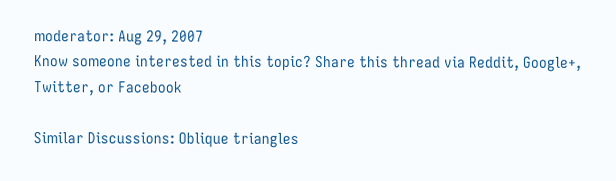moderator: Aug 29, 2007
Know someone interested in this topic? Share this thread via Reddit, Google+, Twitter, or Facebook

Similar Discussions: Oblique triangles